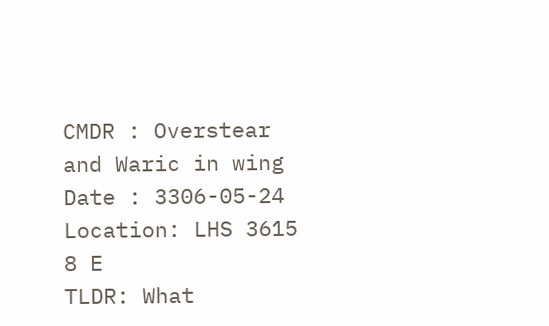CMDR : Overstear and Waric in wing
Date : 3306-05-24
Location: LHS 3615 8 E
TLDR: What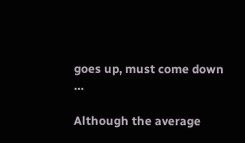goes up, must come down …

Although the average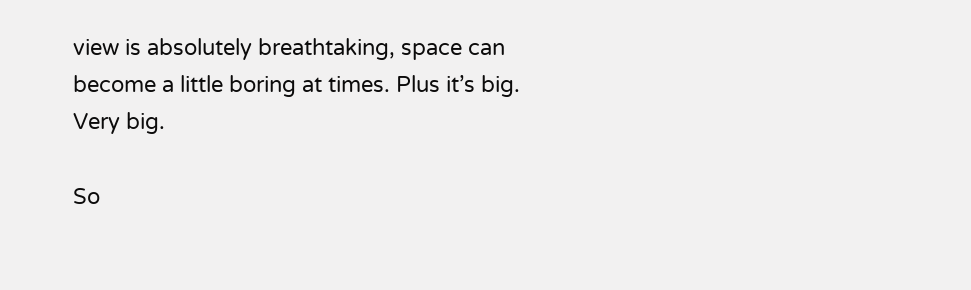view is absolutely breathtaking, space can become a little boring at times. Plus it’s big. Very big.

So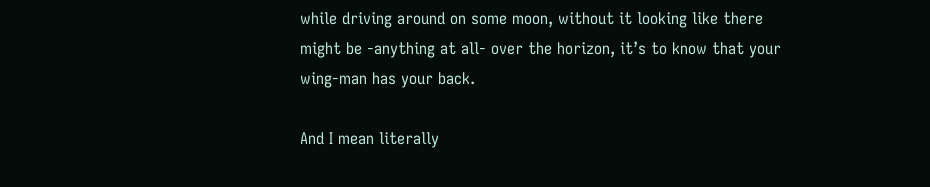while driving around on some moon, without it looking like there might be -anything at all- over the horizon, it’s to know that your wing-man has your back.

And I mean literally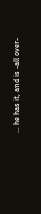… he has it, and is -all over-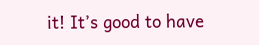it! It’s good to have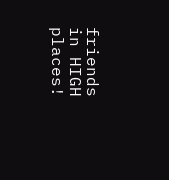friends in HIGH places!